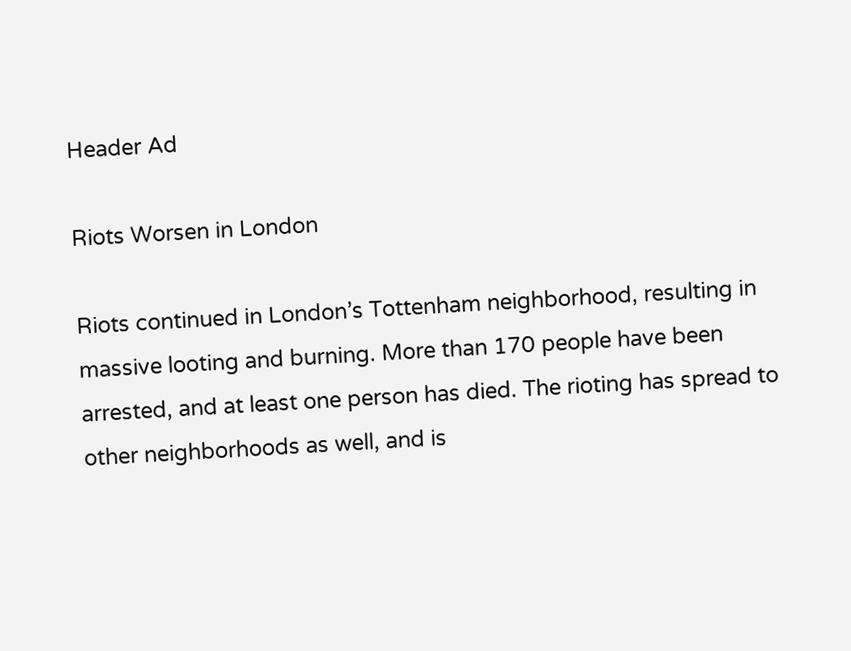Header Ad

Riots Worsen in London

Riots continued in London’s Tottenham neighborhood, resulting in massive looting and burning. More than 170 people have been arrested, and at least one person has died. The rioting has spread to other neighborhoods as well, and is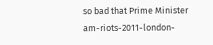so bad that Prime Minister am-riots-2011-london-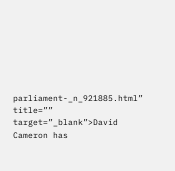parliament-_n_921885.html” title=”” target=”_blank”>David Cameron has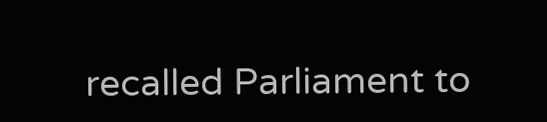recalled Parliament to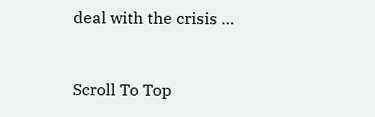deal with the crisis …


Scroll To Top